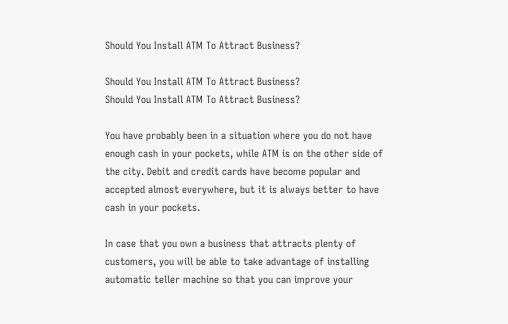Should You Install ATM To Attract Business?

Should You Install ATM To Attract Business?
Should You Install ATM To Attract Business?

You have probably been in a situation where you do not have enough cash in your pockets, while ATM is on the other side of the city. Debit and credit cards have become popular and accepted almost everywhere, but it is always better to have cash in your pockets.

In case that you own a business that attracts plenty of customers, you will be able to take advantage of installing automatic teller machine so that you can improve your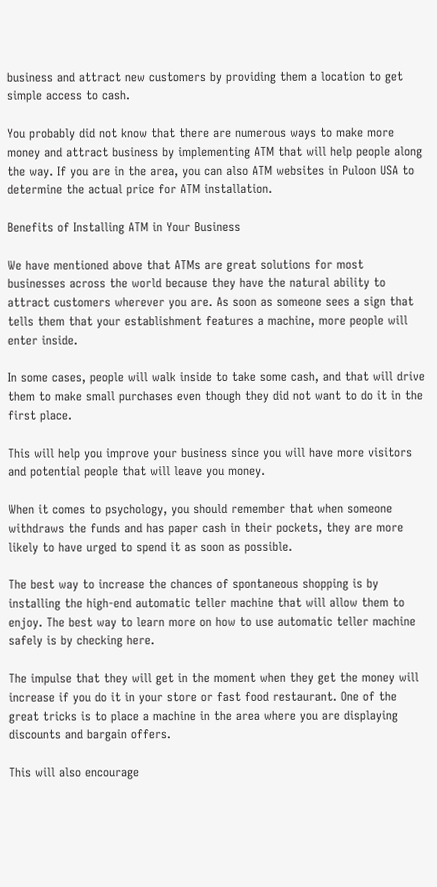business and attract new customers by providing them a location to get simple access to cash.

You probably did not know that there are numerous ways to make more money and attract business by implementing ATM that will help people along the way. If you are in the area, you can also ATM websites in Puloon USA to determine the actual price for ATM installation.

Benefits of Installing ATM in Your Business

We have mentioned above that ATMs are great solutions for most businesses across the world because they have the natural ability to attract customers wherever you are. As soon as someone sees a sign that tells them that your establishment features a machine, more people will enter inside.

In some cases, people will walk inside to take some cash, and that will drive them to make small purchases even though they did not want to do it in the first place.

This will help you improve your business since you will have more visitors and potential people that will leave you money.

When it comes to psychology, you should remember that when someone withdraws the funds and has paper cash in their pockets, they are more likely to have urged to spend it as soon as possible.

The best way to increase the chances of spontaneous shopping is by installing the high-end automatic teller machine that will allow them to enjoy. The best way to learn more on how to use automatic teller machine safely is by checking here.

The impulse that they will get in the moment when they get the money will increase if you do it in your store or fast food restaurant. One of the great tricks is to place a machine in the area where you are displaying discounts and bargain offers.

This will also encourage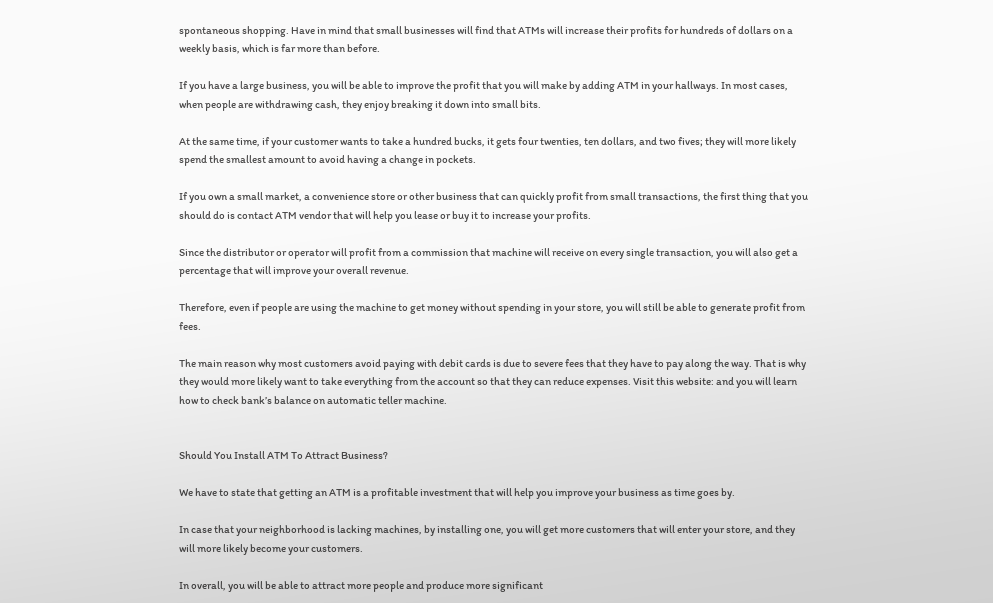spontaneous shopping. Have in mind that small businesses will find that ATMs will increase their profits for hundreds of dollars on a weekly basis, which is far more than before.

If you have a large business, you will be able to improve the profit that you will make by adding ATM in your hallways. In most cases, when people are withdrawing cash, they enjoy breaking it down into small bits.

At the same time, if your customer wants to take a hundred bucks, it gets four twenties, ten dollars, and two fives; they will more likely spend the smallest amount to avoid having a change in pockets.

If you own a small market, a convenience store or other business that can quickly profit from small transactions, the first thing that you should do is contact ATM vendor that will help you lease or buy it to increase your profits.

Since the distributor or operator will profit from a commission that machine will receive on every single transaction, you will also get a percentage that will improve your overall revenue.

Therefore, even if people are using the machine to get money without spending in your store, you will still be able to generate profit from fees.

The main reason why most customers avoid paying with debit cards is due to severe fees that they have to pay along the way. That is why they would more likely want to take everything from the account so that they can reduce expenses. Visit this website: and you will learn how to check bank’s balance on automatic teller machine.


Should You Install ATM To Attract Business?

We have to state that getting an ATM is a profitable investment that will help you improve your business as time goes by.

In case that your neighborhood is lacking machines, by installing one, you will get more customers that will enter your store, and they will more likely become your customers.

In overall, you will be able to attract more people and produce more significant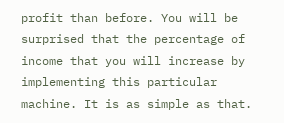profit than before. You will be surprised that the percentage of income that you will increase by implementing this particular machine. It is as simple as that.